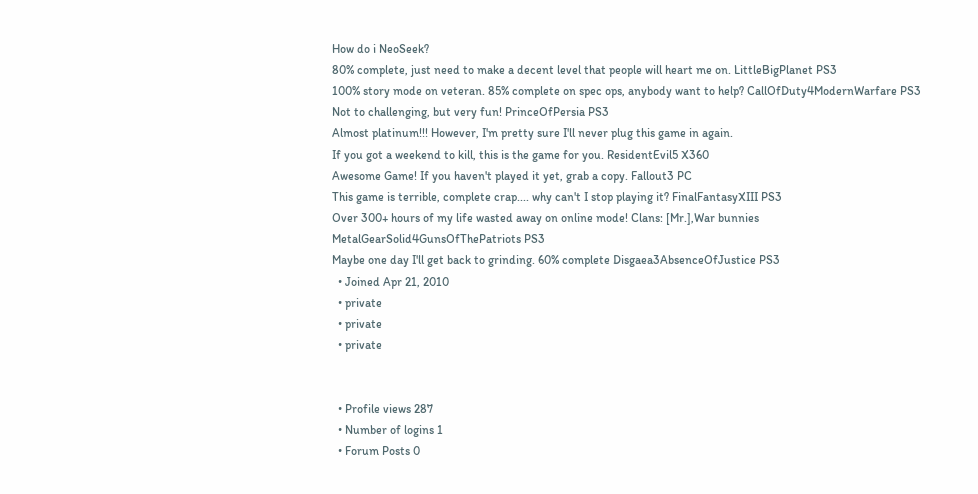How do i NeoSeek?
80% complete, just need to make a decent level that people will heart me on. LittleBigPlanet PS3
100% story mode on veteran. 85% complete on spec ops, anybody want to help? CallOfDuty4ModernWarfare PS3
Not to challenging, but very fun! PrinceOfPersia PS3
Almost platinum!!! However, I'm pretty sure I'll never plug this game in again.
If you got a weekend to kill, this is the game for you. ResidentEvil5 X360
Awesome Game! If you haven't played it yet, grab a copy. Fallout3 PC
This game is terrible, complete crap.... why can't I stop playing it? FinalFantasyXIII PS3
Over 300+ hours of my life wasted away on online mode! Clans: [Mr.],War bunnies MetalGearSolid4GunsOfThePatriots PS3
Maybe one day I'll get back to grinding. 60% complete Disgaea3AbsenceOfJustice PS3
  • Joined Apr 21, 2010
  • private
  • private
  • private


  • Profile views 287
  • Number of logins 1
  • Forum Posts 0